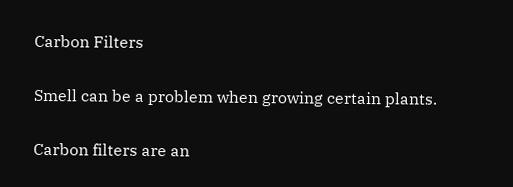Carbon Filters

Smell can be a problem when growing certain plants.

Carbon filters are an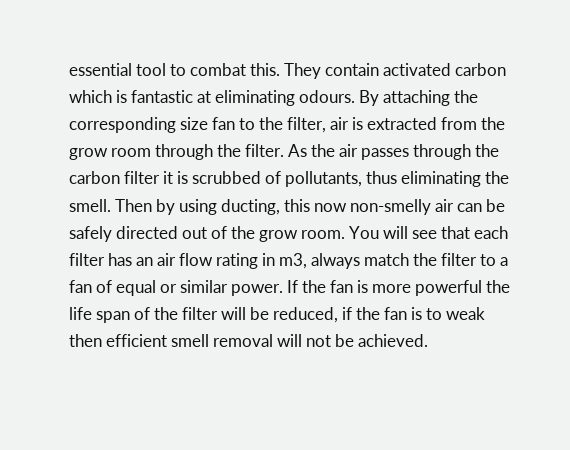essential tool to combat this. They contain activated carbon which is fantastic at eliminating odours. By attaching the corresponding size fan to the filter, air is extracted from the grow room through the filter. As the air passes through the carbon filter it is scrubbed of pollutants, thus eliminating the smell. Then by using ducting, this now non-smelly air can be safely directed out of the grow room. You will see that each filter has an air flow rating in m3, always match the filter to a fan of equal or similar power. If the fan is more powerful the life span of the filter will be reduced, if the fan is to weak then efficient smell removal will not be achieved.